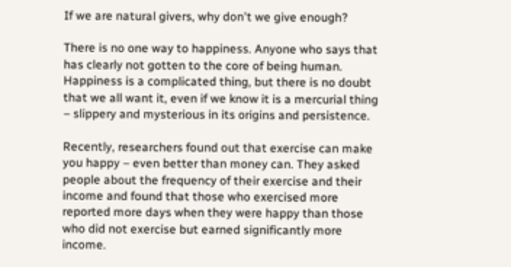If we are natural givers, why don't we give enough?

There is no one way to happiness. Anyone who says that has clearly not gotten to the core of being human. Happiness is a complicated thing, but there is no doubt that we all want it, even if we know it is a mercurial thing – slippery and mysterious in its origins and persistence.

Recently, researchers found out that exercise can make you happy – even better than money can. They asked people about the frequency of their exercise and their income and found that those who exercised more reported more days when they were happy than those who did not exercise but earned significantly more income.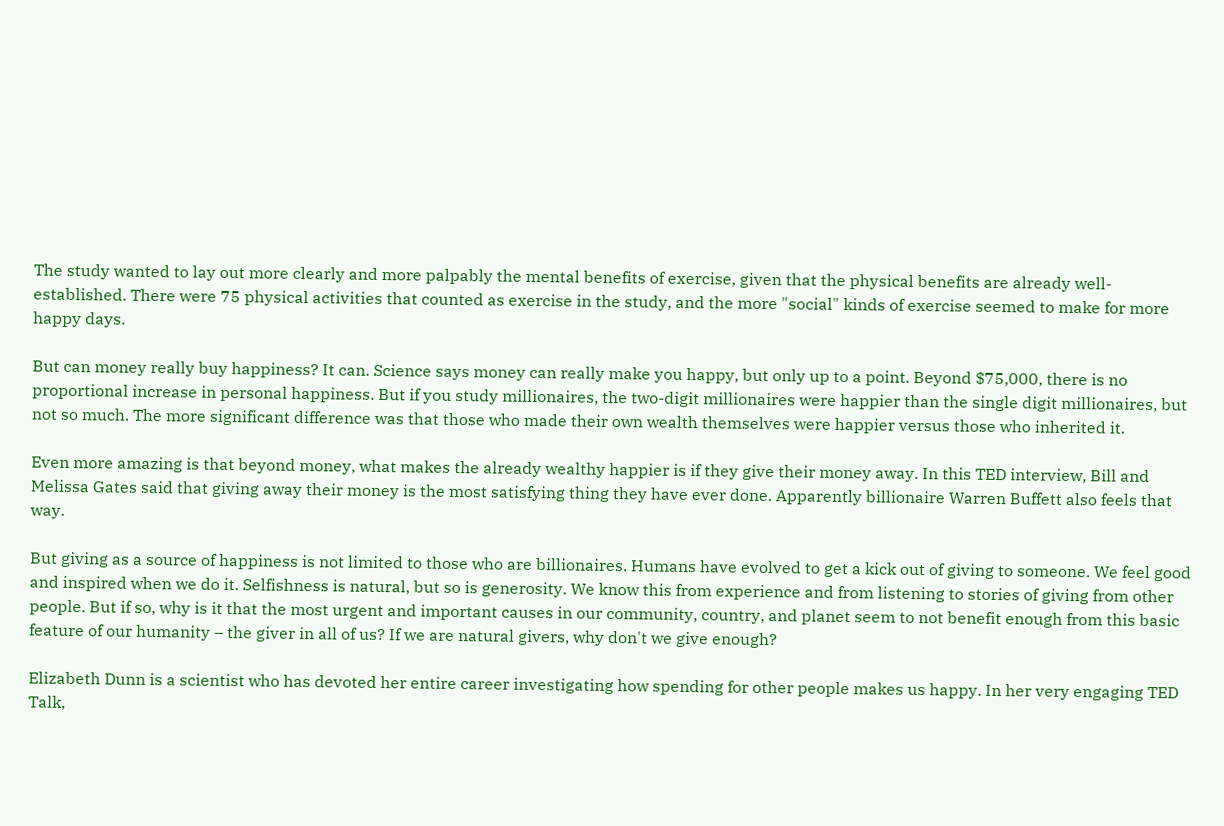The study wanted to lay out more clearly and more palpably the mental benefits of exercise, given that the physical benefits are already well-established. There were 75 physical activities that counted as exercise in the study, and the more "social" kinds of exercise seemed to make for more happy days.

But can money really buy happiness? It can. Science says money can really make you happy, but only up to a point. Beyond $75,000, there is no proportional increase in personal happiness. But if you study millionaires, the two-digit millionaires were happier than the single digit millionaires, but not so much. The more significant difference was that those who made their own wealth themselves were happier versus those who inherited it.

Even more amazing is that beyond money, what makes the already wealthy happier is if they give their money away. In this TED interview, Bill and Melissa Gates said that giving away their money is the most satisfying thing they have ever done. Apparently billionaire Warren Buffett also feels that way.

But giving as a source of happiness is not limited to those who are billionaires. Humans have evolved to get a kick out of giving to someone. We feel good and inspired when we do it. Selfishness is natural, but so is generosity. We know this from experience and from listening to stories of giving from other people. But if so, why is it that the most urgent and important causes in our community, country, and planet seem to not benefit enough from this basic feature of our humanity – the giver in all of us? If we are natural givers, why don't we give enough?

Elizabeth Dunn is a scientist who has devoted her entire career investigating how spending for other people makes us happy. In her very engaging TED Talk,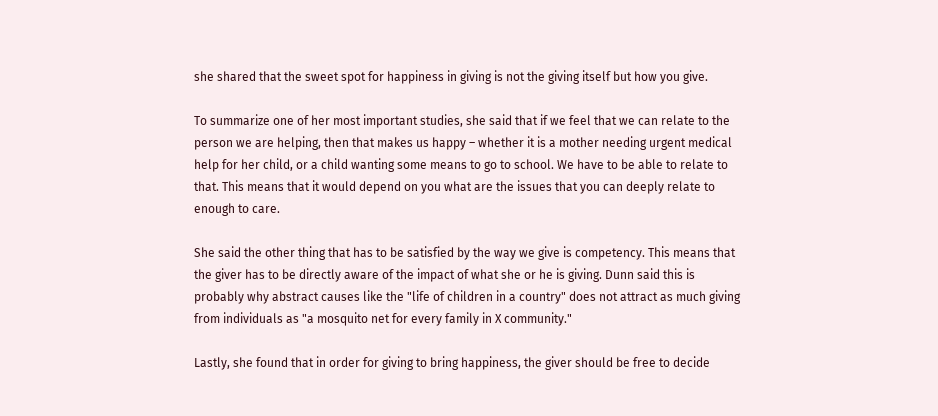she shared that the sweet spot for happiness in giving is not the giving itself but how you give.

To summarize one of her most important studies, she said that if we feel that we can relate to the person we are helping, then that makes us happy – whether it is a mother needing urgent medical help for her child, or a child wanting some means to go to school. We have to be able to relate to that. This means that it would depend on you what are the issues that you can deeply relate to enough to care.

She said the other thing that has to be satisfied by the way we give is competency. This means that the giver has to be directly aware of the impact of what she or he is giving. Dunn said this is probably why abstract causes like the "life of children in a country" does not attract as much giving from individuals as "a mosquito net for every family in X community."

Lastly, she found that in order for giving to bring happiness, the giver should be free to decide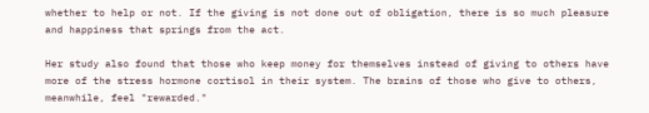whether to help or not. If the giving is not done out of obligation, there is so much pleasure and happiness that springs from the act.

Her study also found that those who keep money for themselves instead of giving to others have more of the stress hormone cortisol in their system. The brains of those who give to others, meanwhile, feel "rewarded."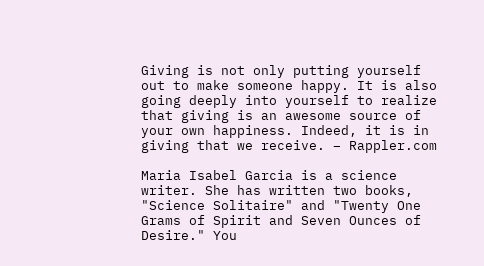Giving is not only putting yourself out to make someone happy. It is also going deeply into yourself to realize that giving is an awesome source of your own happiness. Indeed, it is in giving that we receive. – Rappler.com

Maria Isabel Garcia is a science writer. She has written two books, "Science Solitaire" and "Twenty One Grams of Spirit and Seven Ounces of Desire." You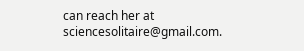can reach her at sciencesolitaire@gmail.com.